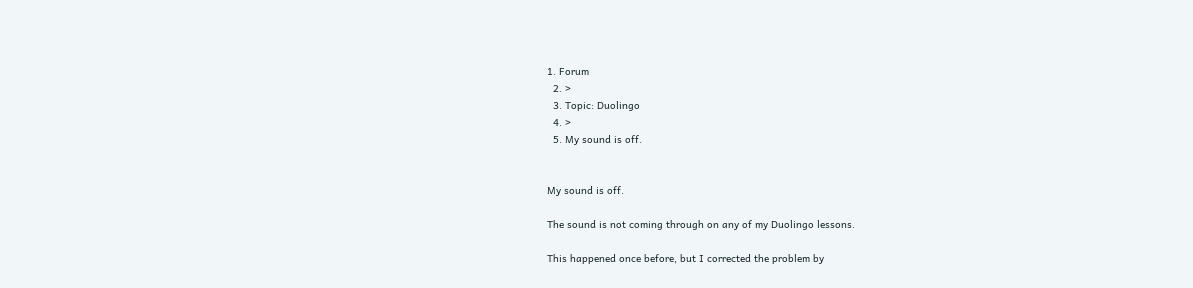1. Forum
  2. >
  3. Topic: Duolingo
  4. >
  5. My sound is off.


My sound is off.

The sound is not coming through on any of my Duolingo lessons.

This happened once before, but I corrected the problem by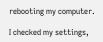rebooting my computer.

I checked my settings,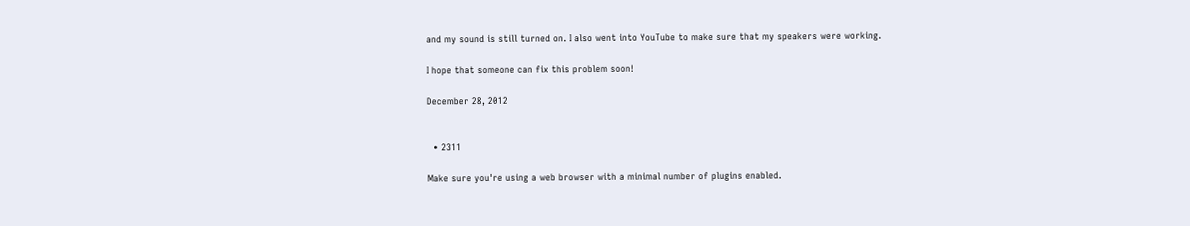and my sound is still turned on. I also went into YouTube to make sure that my speakers were working.

I hope that someone can fix this problem soon!

December 28, 2012


  • 2311

Make sure you're using a web browser with a minimal number of plugins enabled.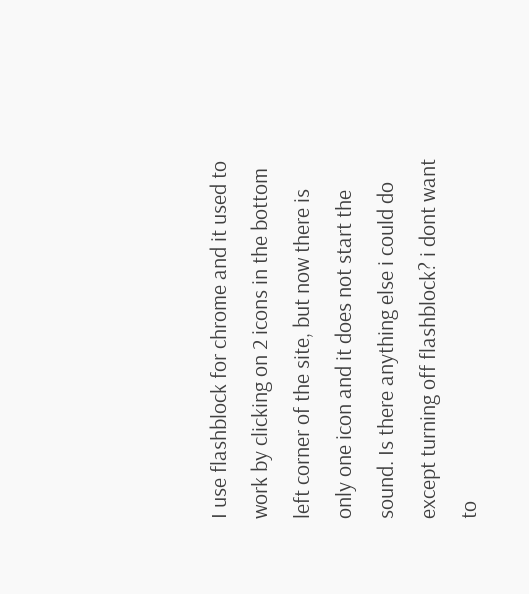I use flashblock for chrome and it used to work by clicking on 2 icons in the bottom left corner of the site, but now there is only one icon and it does not start the sound. Is there anything else i could do except turning off flashblock? i dont want to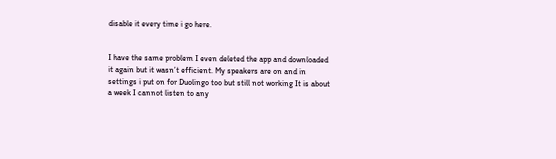disable it every time i go here.


I have the same problem I even deleted the app and downloaded it again but it wasn’t efficient. My speakers are on and in settings i put on for Duolingo too but still not working It is about a week I cannot listen to any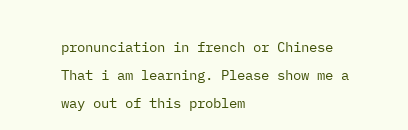pronunciation in french or Chinese That i am learning. Please show me a way out of this problem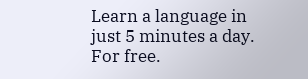Learn a language in just 5 minutes a day. For free.